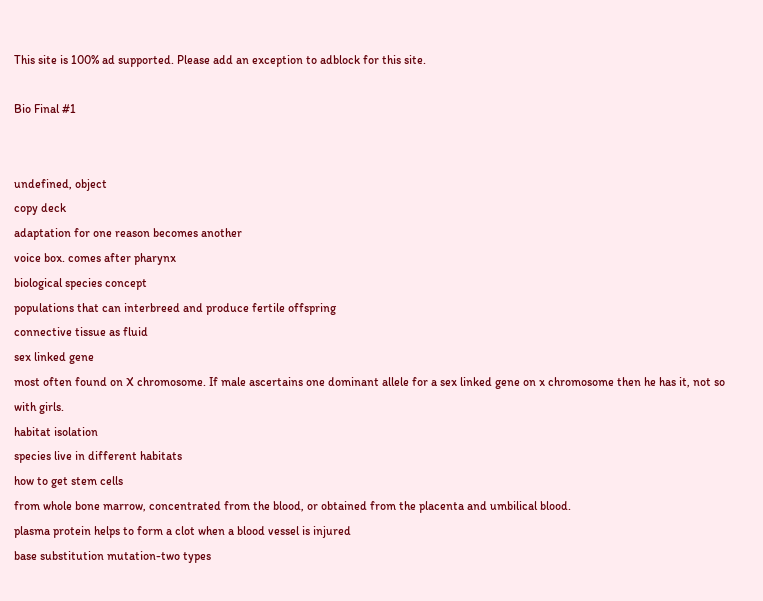This site is 100% ad supported. Please add an exception to adblock for this site.

Bio Final #1


undefined, object
copy deck
adaptation for one reason becomes another
voice box. comes after pharynx
biological species concept
populations that can interbreed and produce fertile offspring
connective tissue as fluid
sex linked gene
most often found on X chromosome. If male ascertains one dominant allele for a sex linked gene on x chromosome then he has it, not so with girls.
habitat isolation
species live in different habitats
how to get stem cells
from whole bone marrow, concentrated from the blood, or obtained from the placenta and umbilical blood.
plasma protein helps to form a clot when a blood vessel is injured
base substitution mutation-two types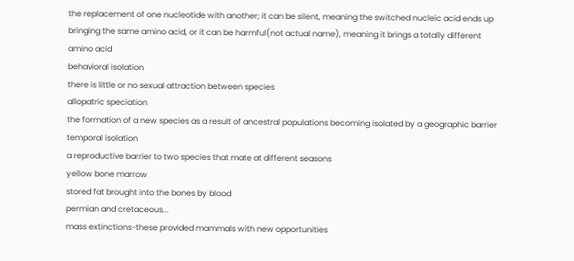the replacement of one nucleotide with another; it can be silent, meaning the switched nucleic acid ends up bringing the same amino acid, or it can be harmful(not actual name), meaning it brings a totally different amino acid
behavioral isolation
there is little or no sexual attraction between species
allopatric speciation
the formation of a new species as a result of ancestral populations becoming isolated by a geographic barrier
temporal isolation
a reproductive barrier to two species that mate at different seasons
yellow bone marrow
stored fat brought into the bones by blood
permian and cretaceous...
mass extinctions-these provided mammals with new opportunities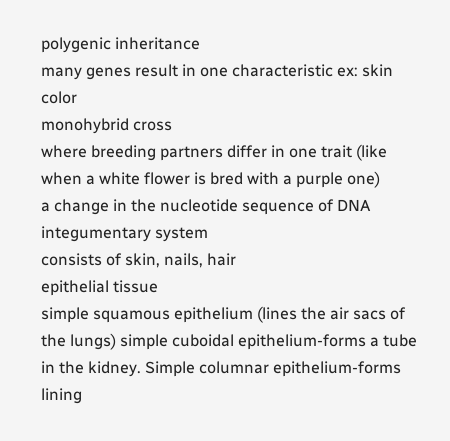polygenic inheritance
many genes result in one characteristic ex: skin color
monohybrid cross
where breeding partners differ in one trait (like when a white flower is bred with a purple one)
a change in the nucleotide sequence of DNA
integumentary system
consists of skin, nails, hair
epithelial tissue
simple squamous epithelium (lines the air sacs of the lungs) simple cuboidal epithelium-forms a tube in the kidney. Simple columnar epithelium-forms lining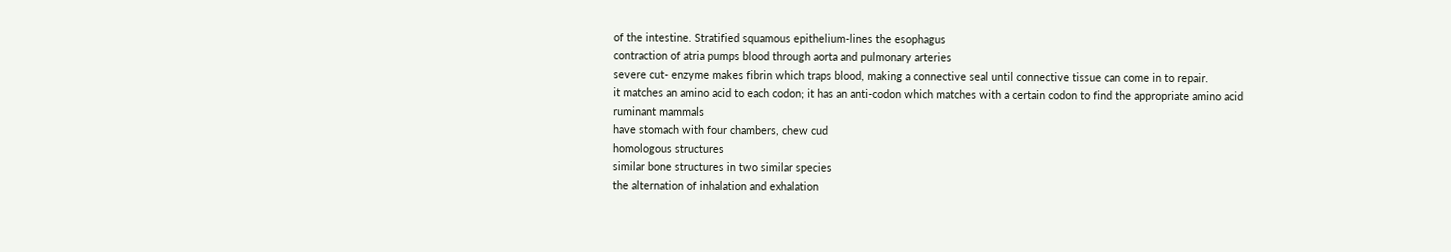of the intestine. Stratified squamous epithelium-lines the esophagus
contraction of atria pumps blood through aorta and pulmonary arteries
severe cut- enzyme makes fibrin which traps blood, making a connective seal until connective tissue can come in to repair.
it matches an amino acid to each codon; it has an anti-codon which matches with a certain codon to find the appropriate amino acid
ruminant mammals
have stomach with four chambers, chew cud
homologous structures
similar bone structures in two similar species
the alternation of inhalation and exhalation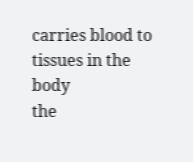carries blood to tissues in the body
the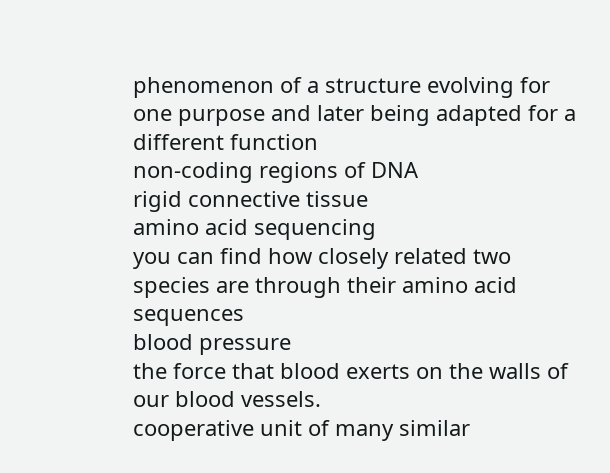phenomenon of a structure evolving for one purpose and later being adapted for a different function
non-coding regions of DNA
rigid connective tissue
amino acid sequencing
you can find how closely related two species are through their amino acid sequences
blood pressure
the force that blood exerts on the walls of our blood vessels.
cooperative unit of many similar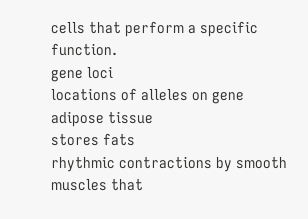cells that perform a specific function.
gene loci
locations of alleles on gene
adipose tissue
stores fats
rhythmic contractions by smooth muscles that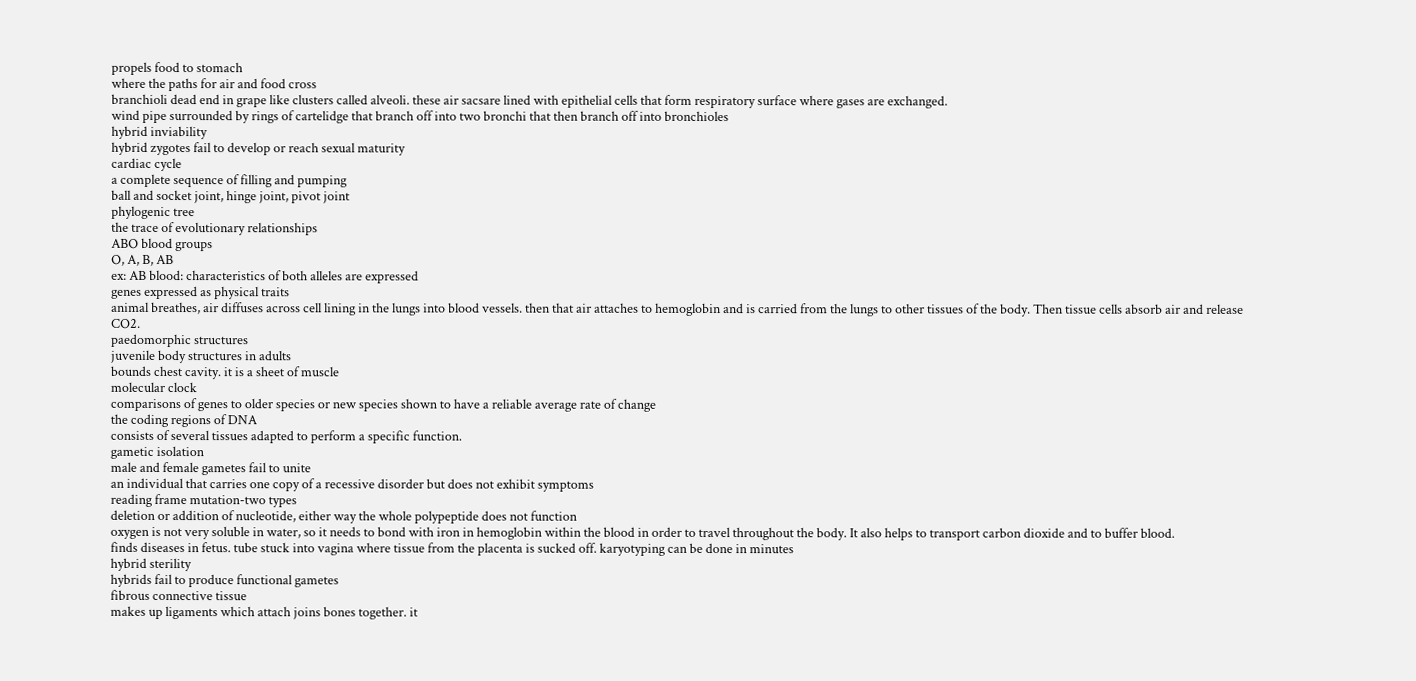propels food to stomach
where the paths for air and food cross
branchioli dead end in grape like clusters called alveoli. these air sacsare lined with epithelial cells that form respiratory surface where gases are exchanged.
wind pipe surrounded by rings of cartelidge that branch off into two bronchi that then branch off into bronchioles
hybrid inviability
hybrid zygotes fail to develop or reach sexual maturity
cardiac cycle
a complete sequence of filling and pumping
ball and socket joint, hinge joint, pivot joint
phylogenic tree
the trace of evolutionary relationships
ABO blood groups
O, A, B, AB
ex: AB blood: characteristics of both alleles are expressed
genes expressed as physical traits
animal breathes, air diffuses across cell lining in the lungs into blood vessels. then that air attaches to hemoglobin and is carried from the lungs to other tissues of the body. Then tissue cells absorb air and release CO2.
paedomorphic structures
juvenile body structures in adults
bounds chest cavity. it is a sheet of muscle
molecular clock
comparisons of genes to older species or new species shown to have a reliable average rate of change
the coding regions of DNA
consists of several tissues adapted to perform a specific function.
gametic isolation
male and female gametes fail to unite
an individual that carries one copy of a recessive disorder but does not exhibit symptoms
reading frame mutation-two types
deletion or addition of nucleotide, either way the whole polypeptide does not function
oxygen is not very soluble in water, so it needs to bond with iron in hemoglobin within the blood in order to travel throughout the body. It also helps to transport carbon dioxide and to buffer blood.
finds diseases in fetus. tube stuck into vagina where tissue from the placenta is sucked off. karyotyping can be done in minutes
hybrid sterility
hybrids fail to produce functional gametes
fibrous connective tissue
makes up ligaments which attach joins bones together. it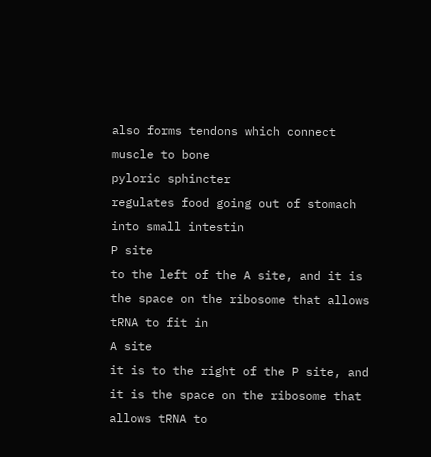also forms tendons which connect muscle to bone
pyloric sphincter
regulates food going out of stomach into small intestin
P site
to the left of the A site, and it is the space on the ribosome that allows tRNA to fit in
A site
it is to the right of the P site, and it is the space on the ribosome that allows tRNA to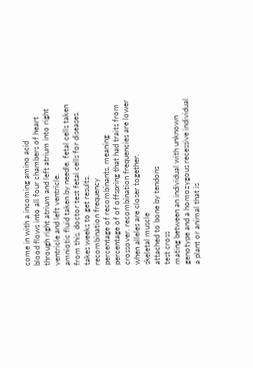come in with a incoming amino acid
blood flows into all four chambers of heart through right atrium and left atrium into right ventricle and left ventricle.
amniotic fluid taken by needle. fetal cells taken from this. doctor test fetal cells for diseases. takes weeks to get results.
recombination frequency
percentage of recombinants, meaning percentage of of offspring that had traits from crossover. recombination frequencies are lower when alleles are closer together.
skeletal muscle
attached to bone by tendons
test cross
mating between an individual with unknown genotype and a homozygous recessive individual
a plant or animal that is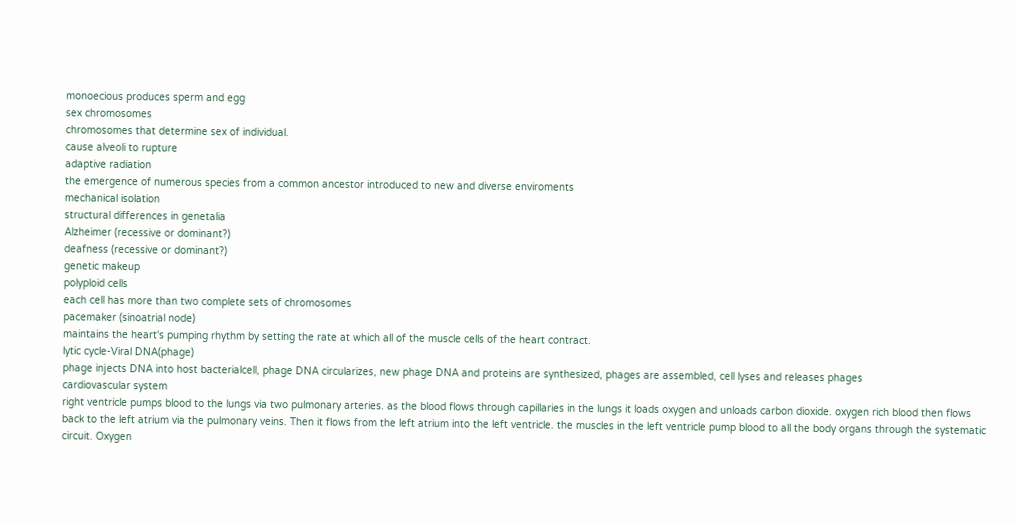monoecious produces sperm and egg
sex chromosomes
chromosomes that determine sex of individual.
cause alveoli to rupture
adaptive radiation
the emergence of numerous species from a common ancestor introduced to new and diverse enviroments
mechanical isolation
structural differences in genetalia
Alzheimer (recessive or dominant?)
deafness (recessive or dominant?)
genetic makeup
polyploid cells
each cell has more than two complete sets of chromosomes
pacemaker (sinoatrial node)
maintains the heart's pumping rhythm by setting the rate at which all of the muscle cells of the heart contract.
lytic cycle-Viral DNA(phage)
phage injects DNA into host bacterialcell, phage DNA circularizes, new phage DNA and proteins are synthesized, phages are assembled, cell lyses and releases phages
cardiovascular system
right ventricle pumps blood to the lungs via two pulmonary arteries. as the blood flows through capillaries in the lungs it loads oxygen and unloads carbon dioxide. oxygen rich blood then flows back to the left atrium via the pulmonary veins. Then it flows from the left atrium into the left ventricle. the muscles in the left ventricle pump blood to all the body organs through the systematic circuit. Oxygen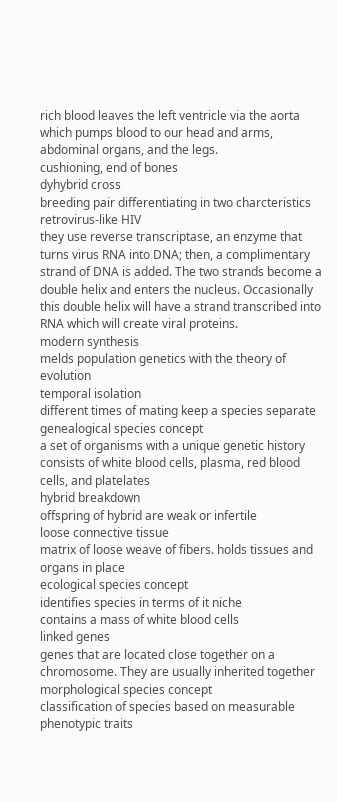rich blood leaves the left ventricle via the aorta which pumps blood to our head and arms, abdominal organs, and the legs.
cushioning, end of bones
dyhybrid cross
breeding pair differentiating in two charcteristics
retrovirus-like HIV
they use reverse transcriptase, an enzyme that turns virus RNA into DNA; then, a complimentary strand of DNA is added. The two strands become a double helix and enters the nucleus. Occasionally this double helix will have a strand transcribed into RNA which will create viral proteins.
modern synthesis
melds population genetics with the theory of evolution
temporal isolation
different times of mating keep a species separate
genealogical species concept
a set of organisms with a unique genetic history
consists of white blood cells, plasma, red blood cells, and platelates
hybrid breakdown
offspring of hybrid are weak or infertile
loose connective tissue
matrix of loose weave of fibers. holds tissues and organs in place
ecological species concept
identifies species in terms of it niche
contains a mass of white blood cells
linked genes
genes that are located close together on a chromosome. They are usually inherited together
morphological species concept
classification of species based on measurable phenotypic traits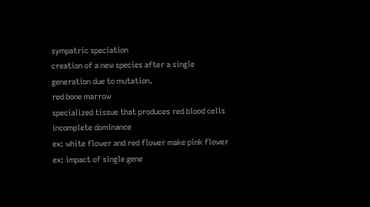sympatric speciation
creation of a new species after a single generation due to mutation.
red bone marrow
specialized tissue that produces red blood cells
incomplete dominance
ex: white flower and red flower make pink flower
ex: impact of single gene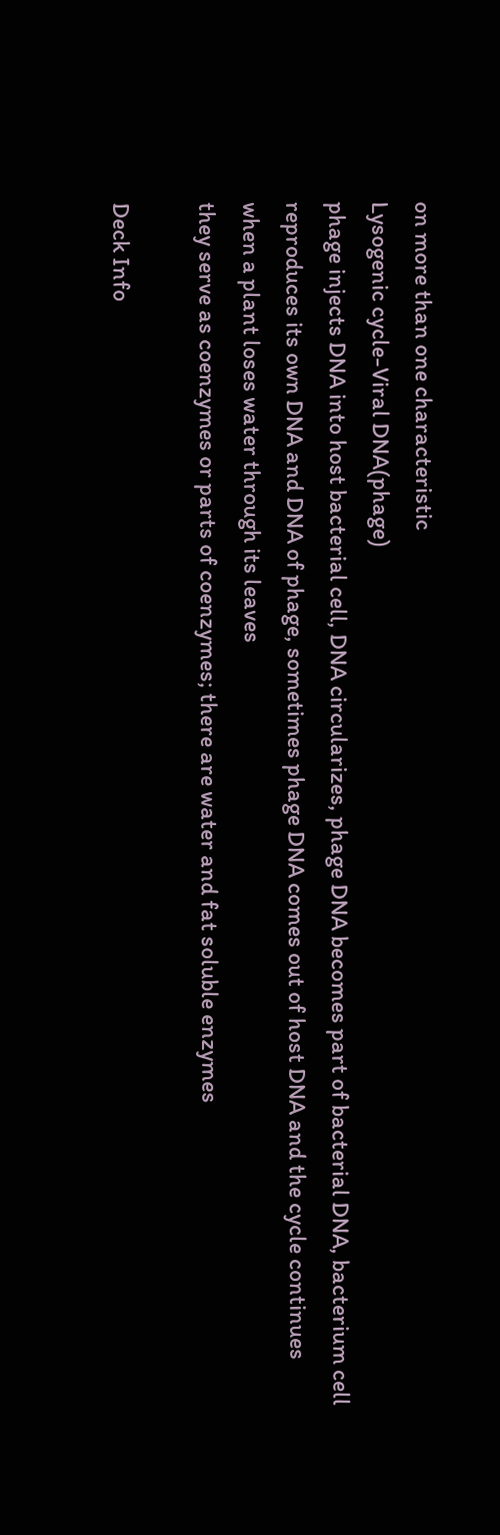on more than one characteristic
Lysogenic cycle-Viral DNA(phage)
phage injects DNA into host bacterial cell, DNA circularizes, phage DNA becomes part of bacterial DNA, bacterium cell reproduces its own DNA and DNA of phage, sometimes phage DNA comes out of host DNA and the cycle continues
when a plant loses water through its leaves
they serve as coenzymes or parts of coenzymes; there are water and fat soluble enzymes

Deck Info